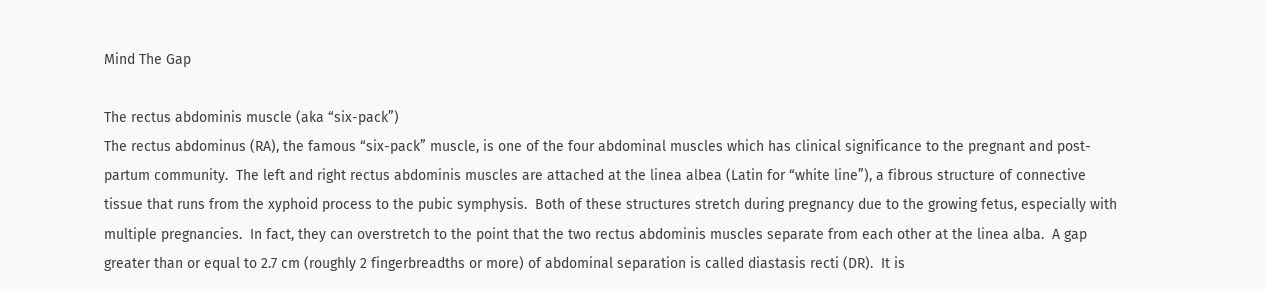Mind The Gap

The rectus abdominis muscle (aka “six-pack”)
The rectus abdominus (RA), the famous “six-pack” muscle, is one of the four abdominal muscles which has clinical significance to the pregnant and post-partum community.  The left and right rectus abdominis muscles are attached at the linea albea (Latin for “white line”), a fibrous structure of connective tissue that runs from the xyphoid process to the pubic symphysis.  Both of these structures stretch during pregnancy due to the growing fetus, especially with multiple pregnancies.  In fact, they can overstretch to the point that the two rectus abdominis muscles separate from each other at the linea alba.  A gap greater than or equal to 2.7 cm (roughly 2 fingerbreadths or more) of abdominal separation is called diastasis recti (DR).  It is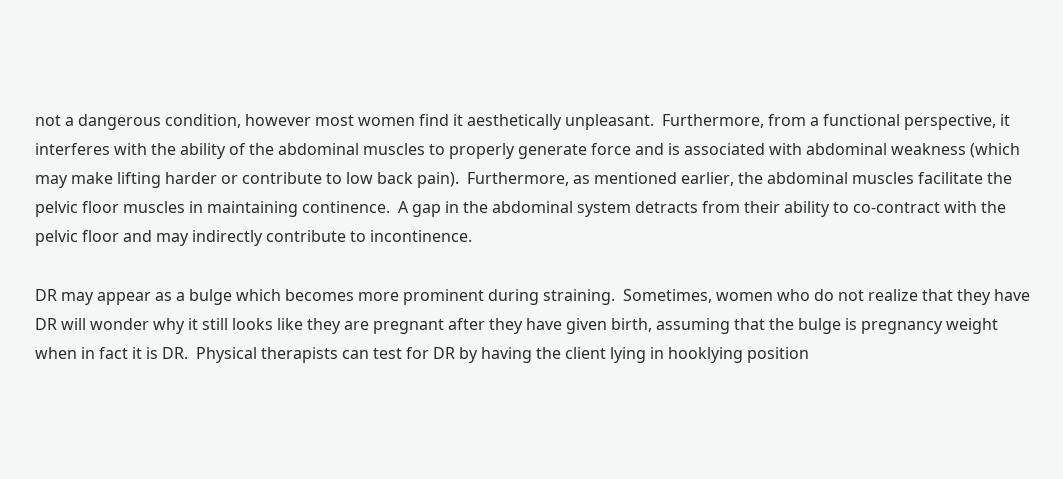not a dangerous condition, however most women find it aesthetically unpleasant.  Furthermore, from a functional perspective, it interferes with the ability of the abdominal muscles to properly generate force and is associated with abdominal weakness (which may make lifting harder or contribute to low back pain).  Furthermore, as mentioned earlier, the abdominal muscles facilitate the pelvic floor muscles in maintaining continence.  A gap in the abdominal system detracts from their ability to co-contract with the pelvic floor and may indirectly contribute to incontinence.

DR may appear as a bulge which becomes more prominent during straining.  Sometimes, women who do not realize that they have DR will wonder why it still looks like they are pregnant after they have given birth, assuming that the bulge is pregnancy weight when in fact it is DR.  Physical therapists can test for DR by having the client lying in hooklying position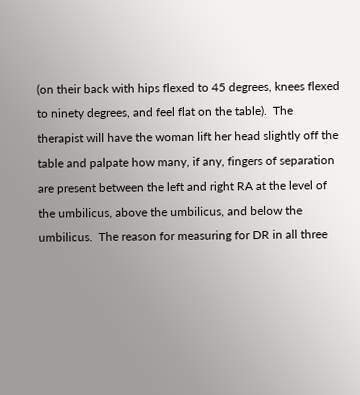(on their back with hips flexed to 45 degrees, knees flexed to ninety degrees, and feel flat on the table).  The therapist will have the woman lift her head slightly off the table and palpate how many, if any, fingers of separation are present between the left and right RA at the level of the umbilicus, above the umbilicus, and below the umbilicus.  The reason for measuring for DR in all three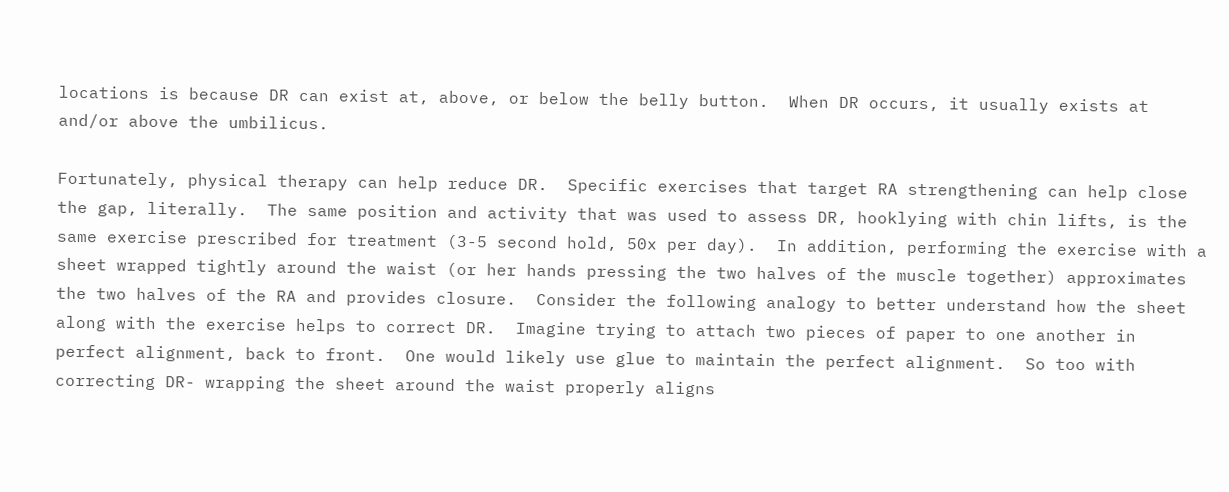locations is because DR can exist at, above, or below the belly button.  When DR occurs, it usually exists at and/or above the umbilicus.

Fortunately, physical therapy can help reduce DR.  Specific exercises that target RA strengthening can help close the gap, literally.  The same position and activity that was used to assess DR, hooklying with chin lifts, is the same exercise prescribed for treatment (3-5 second hold, 50x per day).  In addition, performing the exercise with a sheet wrapped tightly around the waist (or her hands pressing the two halves of the muscle together) approximates the two halves of the RA and provides closure.  Consider the following analogy to better understand how the sheet along with the exercise helps to correct DR.  Imagine trying to attach two pieces of paper to one another in perfect alignment, back to front.  One would likely use glue to maintain the perfect alignment.  So too with correcting DR- wrapping the sheet around the waist properly aligns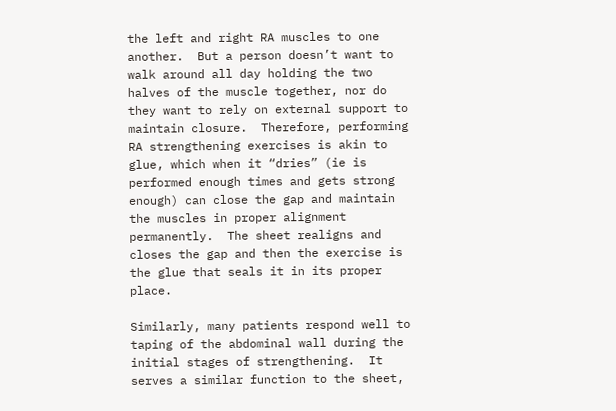the left and right RA muscles to one another.  But a person doesn’t want to walk around all day holding the two halves of the muscle together, nor do they want to rely on external support to maintain closure.  Therefore, performing RA strengthening exercises is akin to glue, which when it “dries” (ie is performed enough times and gets strong enough) can close the gap and maintain the muscles in proper alignment permanently.  The sheet realigns and closes the gap and then the exercise is the glue that seals it in its proper place.

Similarly, many patients respond well to taping of the abdominal wall during the initial stages of strengthening.  It serves a similar function to the sheet,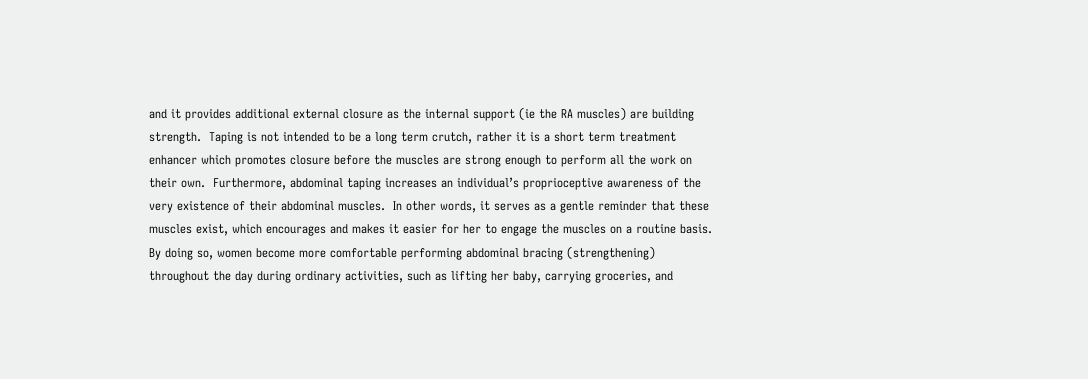and it provides additional external closure as the internal support (ie the RA muscles) are building strength.  Taping is not intended to be a long term crutch, rather it is a short term treatment enhancer which promotes closure before the muscles are strong enough to perform all the work on their own.  Furthermore, abdominal taping increases an individual’s proprioceptive awareness of the very existence of their abdominal muscles.  In other words, it serves as a gentle reminder that these muscles exist, which encourages and makes it easier for her to engage the muscles on a routine basis.  By doing so, women become more comfortable performing abdominal bracing (strengthening) throughout the day during ordinary activities, such as lifting her baby, carrying groceries, and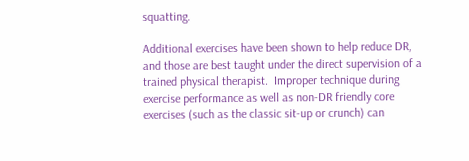squatting.

Additional exercises have been shown to help reduce DR, and those are best taught under the direct supervision of a trained physical therapist.  Improper technique during exercise performance as well as non-DR friendly core exercises (such as the classic sit-up or crunch) can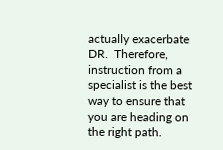actually exacerbate DR.  Therefore, instruction from a specialist is the best way to ensure that you are heading on the right path.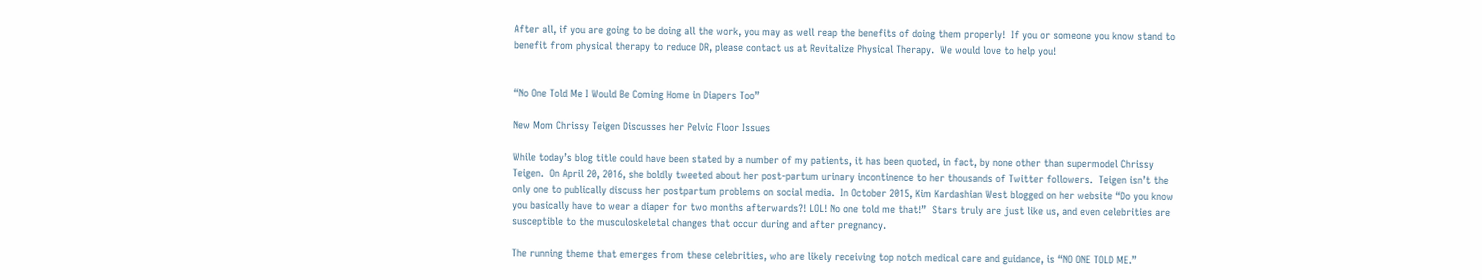After all, if you are going to be doing all the work, you may as well reap the benefits of doing them properly!  If you or someone you know stand to benefit from physical therapy to reduce DR, please contact us at Revitalize Physical Therapy.  We would love to help you!


“No One Told Me I Would Be Coming Home in Diapers Too”

New Mom Chrissy Teigen Discusses her Pelvic Floor Issues

While today’s blog title could have been stated by a number of my patients, it has been quoted, in fact, by none other than supermodel Chrissy Teigen.  On April 20, 2016, she boldly tweeted about her post-partum urinary incontinence to her thousands of Twitter followers.  Teigen isn’t the only one to publically discuss her postpartum problems on social media.  In October 2015, Kim Kardashian West blogged on her website “Do you know you basically have to wear a diaper for two months afterwards?! LOL! No one told me that!”  Stars truly are just like us, and even celebrities are susceptible to the musculoskeletal changes that occur during and after pregnancy.

The running theme that emerges from these celebrities, who are likely receiving top notch medical care and guidance, is “NO ONE TOLD ME.”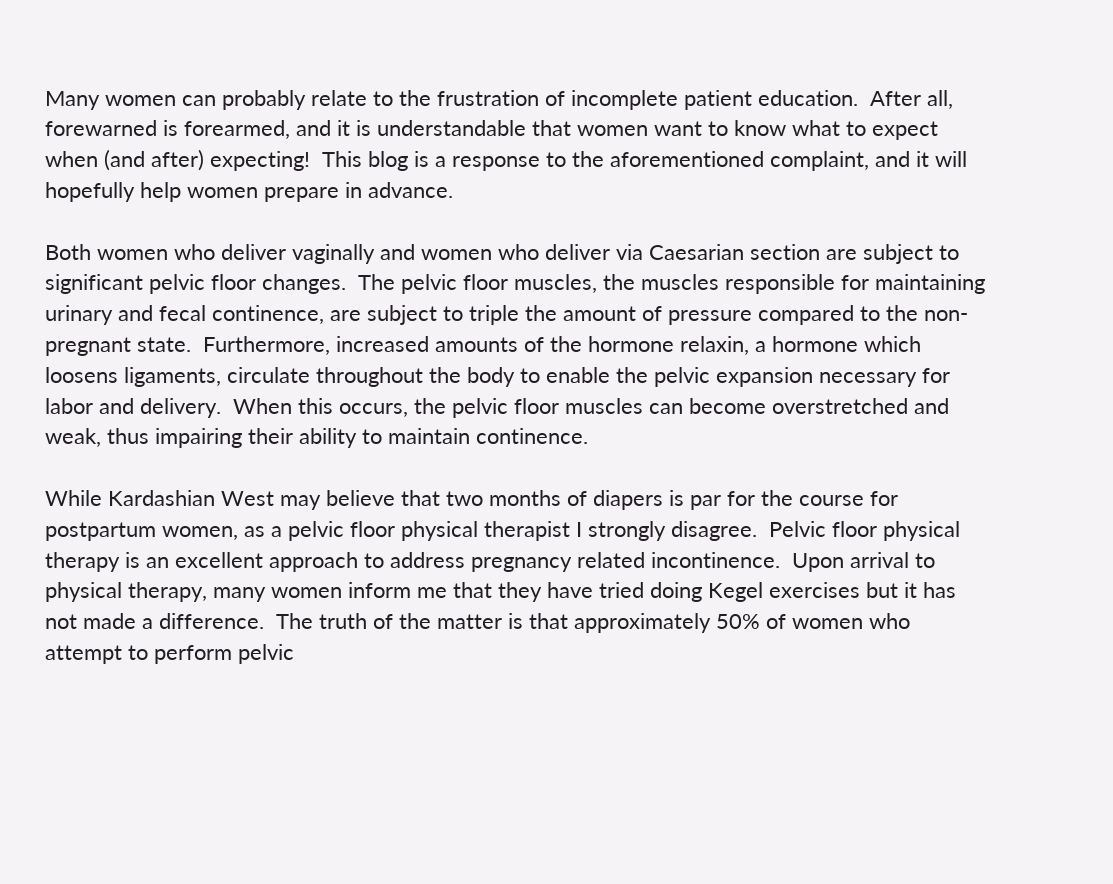Many women can probably relate to the frustration of incomplete patient education.  After all, forewarned is forearmed, and it is understandable that women want to know what to expect when (and after) expecting!  This blog is a response to the aforementioned complaint, and it will hopefully help women prepare in advance.

Both women who deliver vaginally and women who deliver via Caesarian section are subject to significant pelvic floor changes.  The pelvic floor muscles, the muscles responsible for maintaining urinary and fecal continence, are subject to triple the amount of pressure compared to the non-pregnant state.  Furthermore, increased amounts of the hormone relaxin, a hormone which loosens ligaments, circulate throughout the body to enable the pelvic expansion necessary for labor and delivery.  When this occurs, the pelvic floor muscles can become overstretched and weak, thus impairing their ability to maintain continence.

While Kardashian West may believe that two months of diapers is par for the course for postpartum women, as a pelvic floor physical therapist I strongly disagree.  Pelvic floor physical therapy is an excellent approach to address pregnancy related incontinence.  Upon arrival to physical therapy, many women inform me that they have tried doing Kegel exercises but it has not made a difference.  The truth of the matter is that approximately 50% of women who attempt to perform pelvic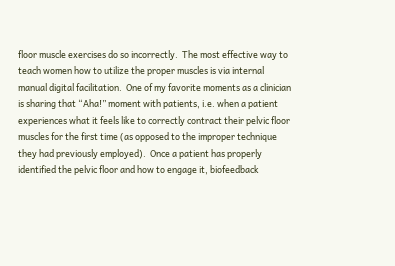floor muscle exercises do so incorrectly.  The most effective way to teach women how to utilize the proper muscles is via internal manual digital facilitation.  One of my favorite moments as a clinician is sharing that “Aha!” moment with patients, i.e. when a patient experiences what it feels like to correctly contract their pelvic floor muscles for the first time (as opposed to the improper technique they had previously employed).  Once a patient has properly identified the pelvic floor and how to engage it, biofeedback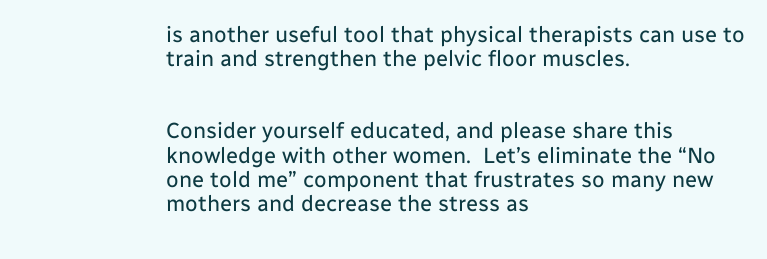is another useful tool that physical therapists can use to train and strengthen the pelvic floor muscles.


Consider yourself educated, and please share this knowledge with other women.  Let’s eliminate the “No one told me” component that frustrates so many new mothers and decrease the stress as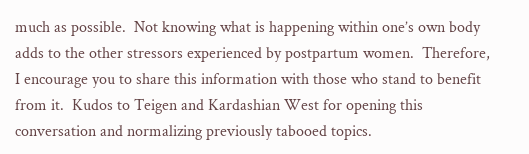much as possible.  Not knowing what is happening within one’s own body adds to the other stressors experienced by postpartum women.  Therefore, I encourage you to share this information with those who stand to benefit from it.  Kudos to Teigen and Kardashian West for opening this conversation and normalizing previously tabooed topics.